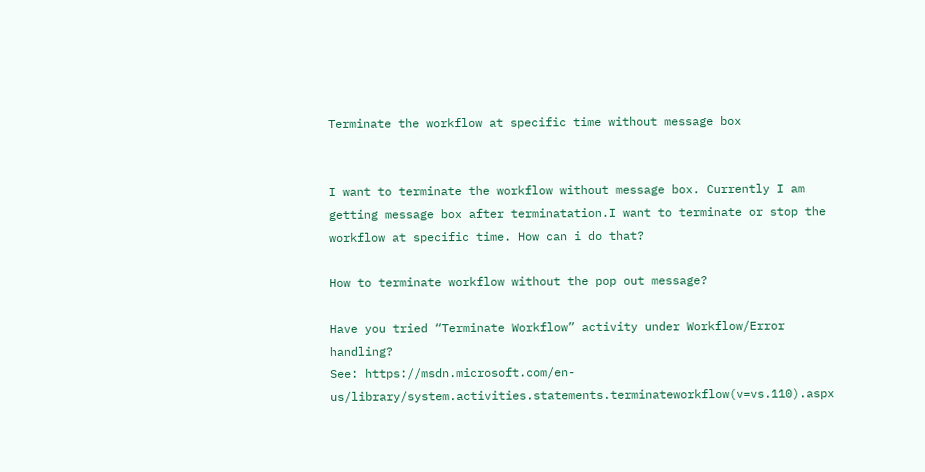Terminate the workflow at specific time without message box


I want to terminate the workflow without message box. Currently I am getting message box after terminatation.I want to terminate or stop the workflow at specific time. How can i do that?

How to terminate workflow without the pop out message?

Have you tried “Terminate Workflow” activity under Workflow/Error handling?
See: https://msdn.microsoft.com/en-us/library/system.activities.statements.terminateworkflow(v=vs.110).aspx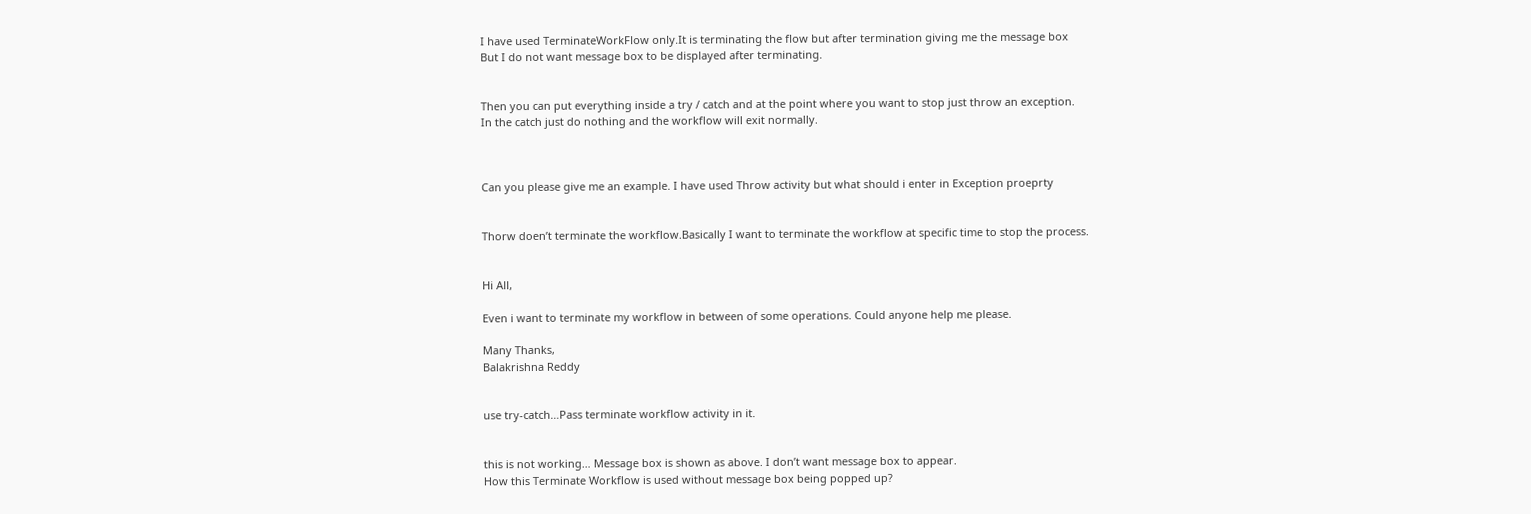I have used TerminateWorkFlow only.It is terminating the flow but after termination giving me the message box
But I do not want message box to be displayed after terminating.


Then you can put everything inside a try / catch and at the point where you want to stop just throw an exception.
In the catch just do nothing and the workflow will exit normally.



Can you please give me an example. I have used Throw activity but what should i enter in Exception proeprty


Thorw doen’t terminate the workflow.Basically I want to terminate the workflow at specific time to stop the process.


Hi All,

Even i want to terminate my workflow in between of some operations. Could anyone help me please.

Many Thanks,
Balakrishna Reddy


use try-catch…Pass terminate workflow activity in it.


this is not working… Message box is shown as above. I don’t want message box to appear.
How this Terminate Workflow is used without message box being popped up?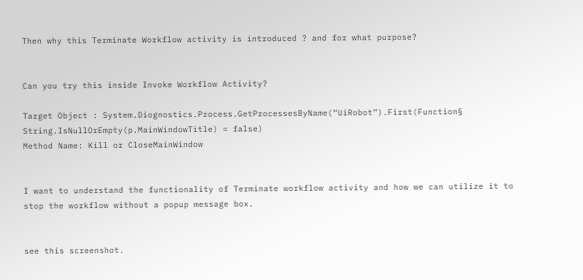Then why this Terminate Workflow activity is introduced ? and for what purpose?


Can you try this inside Invoke Workflow Activity?

Target Object : System.Diognostics.Process.GetProcessesByName(“UiRobot”).First(Function§ String.IsNullOrEmpty(p.MainWindowTitle) = false)
Method Name: Kill or CloseMainWindow


I want to understand the functionality of Terminate workflow activity and how we can utilize it to stop the workflow without a popup message box.


see this screenshot.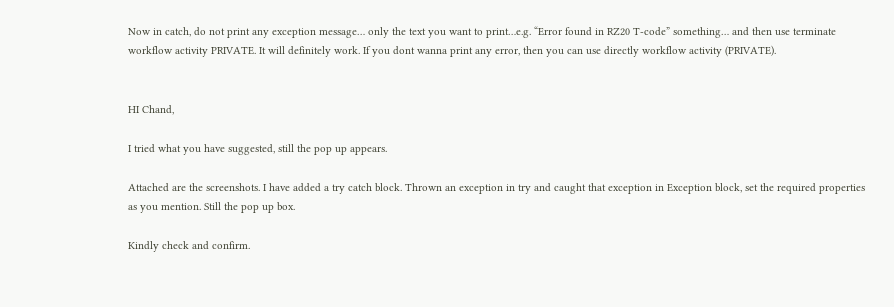Now in catch, do not print any exception message… only the text you want to print…e.g. “Error found in RZ20 T-code” something… and then use terminate workflow activity PRIVATE. It will definitely work. If you dont wanna print any error, then you can use directly workflow activity (PRIVATE).


HI Chand,

I tried what you have suggested, still the pop up appears.

Attached are the screenshots. I have added a try catch block. Thrown an exception in try and caught that exception in Exception block, set the required properties as you mention. Still the pop up box.

Kindly check and confirm.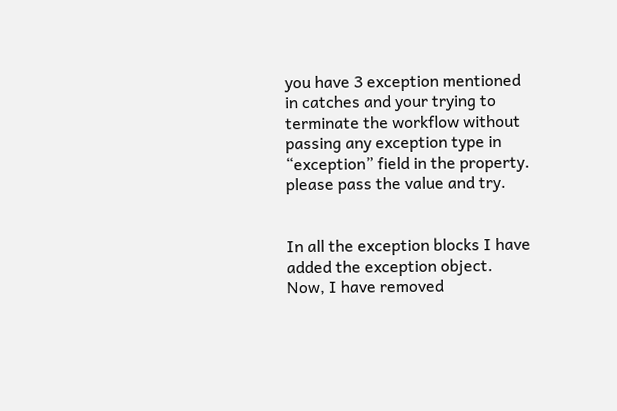you have 3 exception mentioned in catches and your trying to terminate the workflow without passing any exception type in “exception” field in the property.
please pass the value and try.


In all the exception blocks I have added the exception object.
Now, I have removed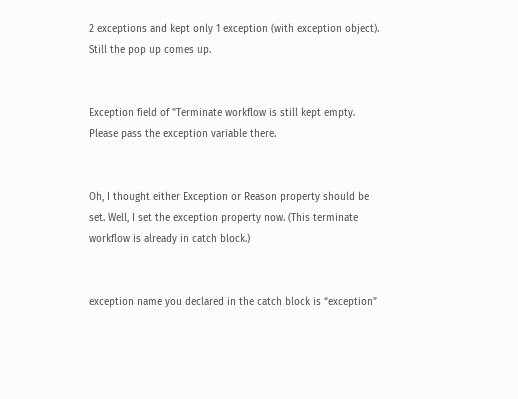2 exceptions and kept only 1 exception (with exception object). Still the pop up comes up.


Exception field of "Terminate workflow is still kept empty.
Please pass the exception variable there.


Oh, I thought either Exception or Reason property should be set. Well, I set the exception property now. (This terminate workflow is already in catch block.)


exception name you declared in the catch block is “exception”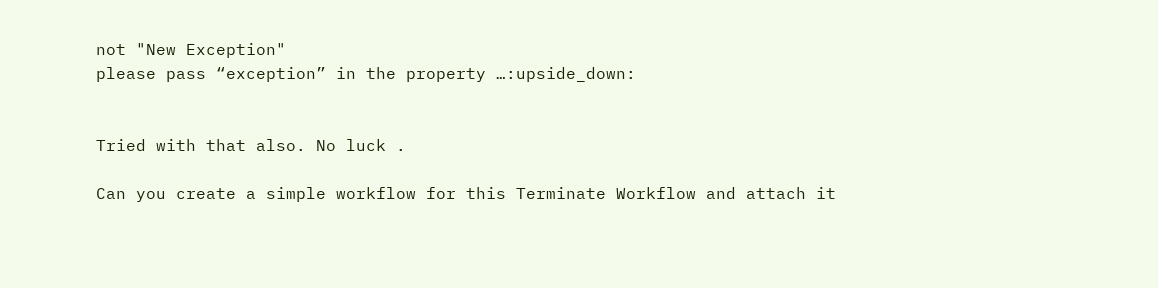not "New Exception"
please pass “exception” in the property …:upside_down:


Tried with that also. No luck .

Can you create a simple workflow for this Terminate Workflow and attach it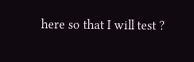here so that I will test ?